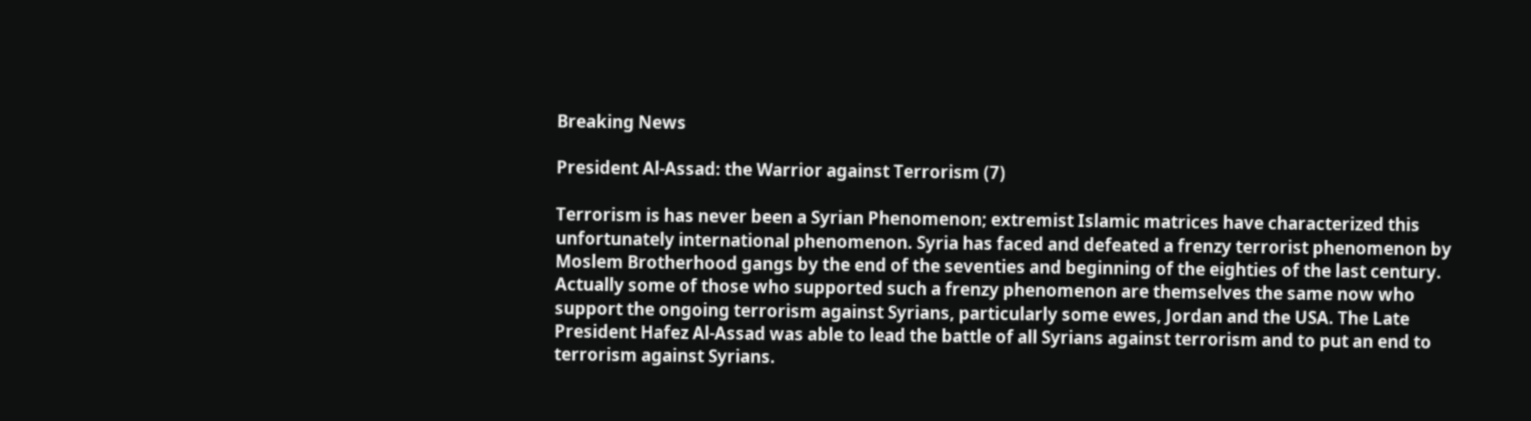Breaking News

President Al-Assad: the Warrior against Terrorism (7)

Terrorism is has never been a Syrian Phenomenon; extremist Islamic matrices have characterized this unfortunately international phenomenon. Syria has faced and defeated a frenzy terrorist phenomenon by Moslem Brotherhood gangs by the end of the seventies and beginning of the eighties of the last century. Actually some of those who supported such a frenzy phenomenon are themselves the same now who support the ongoing terrorism against Syrians, particularly some ewes, Jordan and the USA. The Late President Hafez Al-Assad was able to lead the battle of all Syrians against terrorism and to put an end to terrorism against Syrians.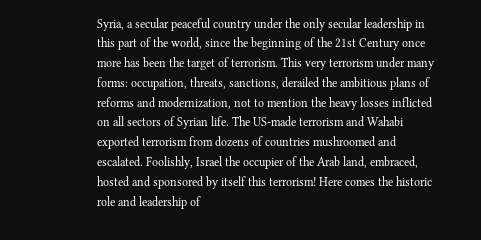Syria, a secular peaceful country under the only secular leadership in this part of the world, since the beginning of the 21st Century once more has been the target of terrorism. This very terrorism under many forms: occupation, threats, sanctions, derailed the ambitious plans of reforms and modernization, not to mention the heavy losses inflicted on all sectors of Syrian life. The US-made terrorism and Wahabi exported terrorism from dozens of countries mushroomed and escalated. Foolishly, Israel the occupier of the Arab land, embraced, hosted and sponsored by itself this terrorism! Here comes the historic role and leadership of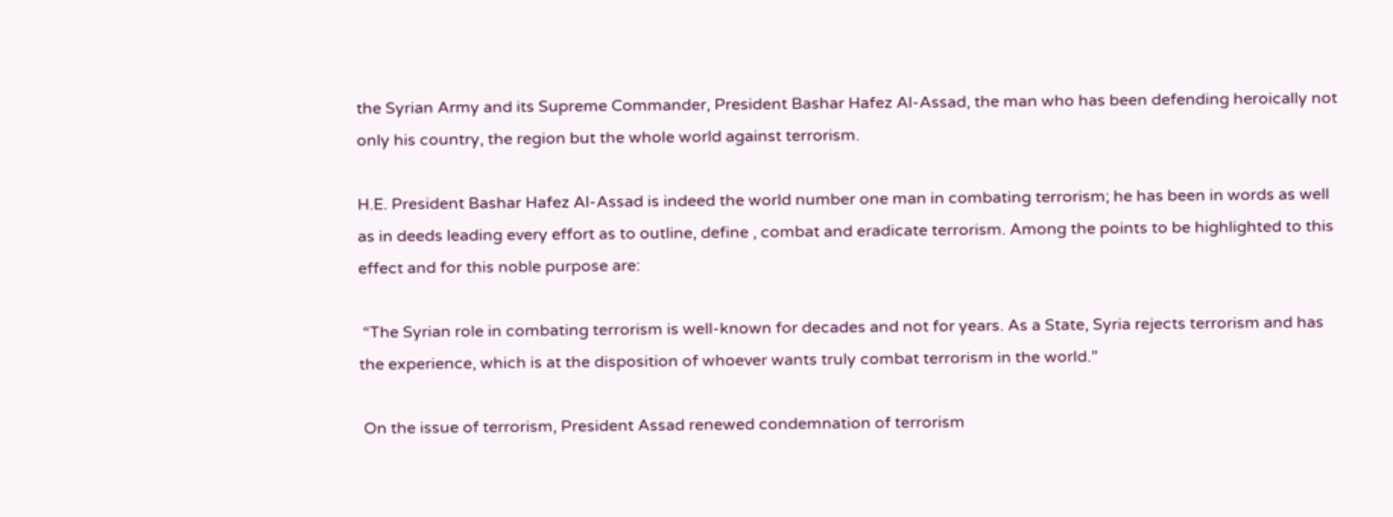the Syrian Army and its Supreme Commander, President Bashar Hafez Al-Assad, the man who has been defending heroically not only his country, the region but the whole world against terrorism.

H.E. President Bashar Hafez Al-Assad is indeed the world number one man in combating terrorism; he has been in words as well as in deeds leading every effort as to outline, define , combat and eradicate terrorism. Among the points to be highlighted to this effect and for this noble purpose are:

 “The Syrian role in combating terrorism is well-known for decades and not for years. As a State, Syria rejects terrorism and has the experience, which is at the disposition of whoever wants truly combat terrorism in the world.”

 On the issue of terrorism, President Assad renewed condemnation of terrorism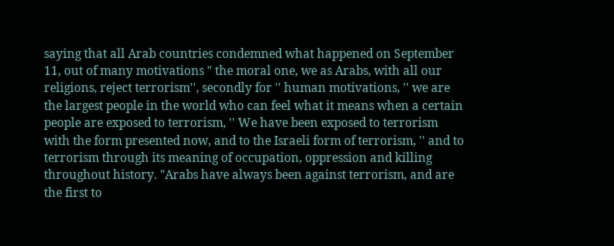saying that all Arab countries condemned what happened on September 11, out of many motivations " the moral one, we as Arabs, with all our religions, reject terrorism'', secondly for '' human motivations, '' we are the largest people in the world who can feel what it means when a certain people are exposed to terrorism, '' We have been exposed to terrorism with the form presented now, and to the Israeli form of terrorism, '' and to terrorism through its meaning of occupation, oppression and killing throughout history. "Arabs have always been against terrorism, and are the first to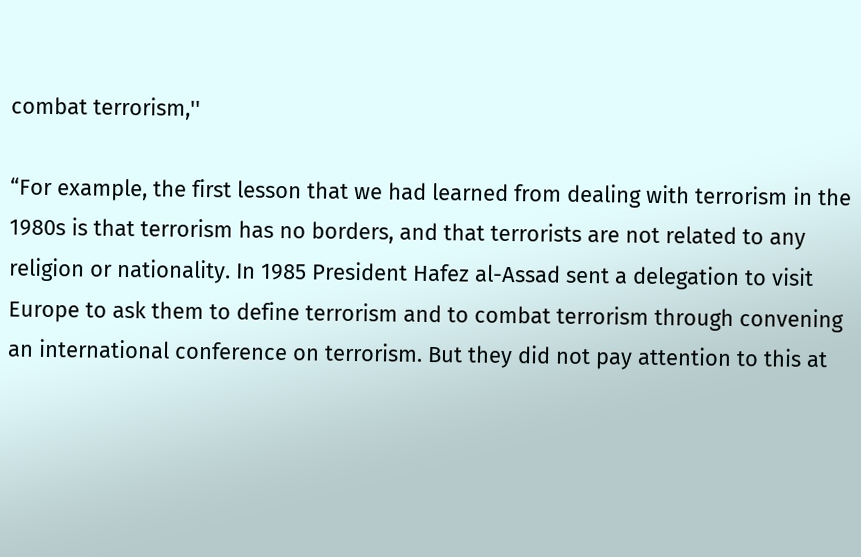combat terrorism,''

“For example, the first lesson that we had learned from dealing with terrorism in the 1980s is that terrorism has no borders, and that terrorists are not related to any religion or nationality. In 1985 President Hafez al-Assad sent a delegation to visit Europe to ask them to define terrorism and to combat terrorism through convening an international conference on terrorism. But they did not pay attention to this at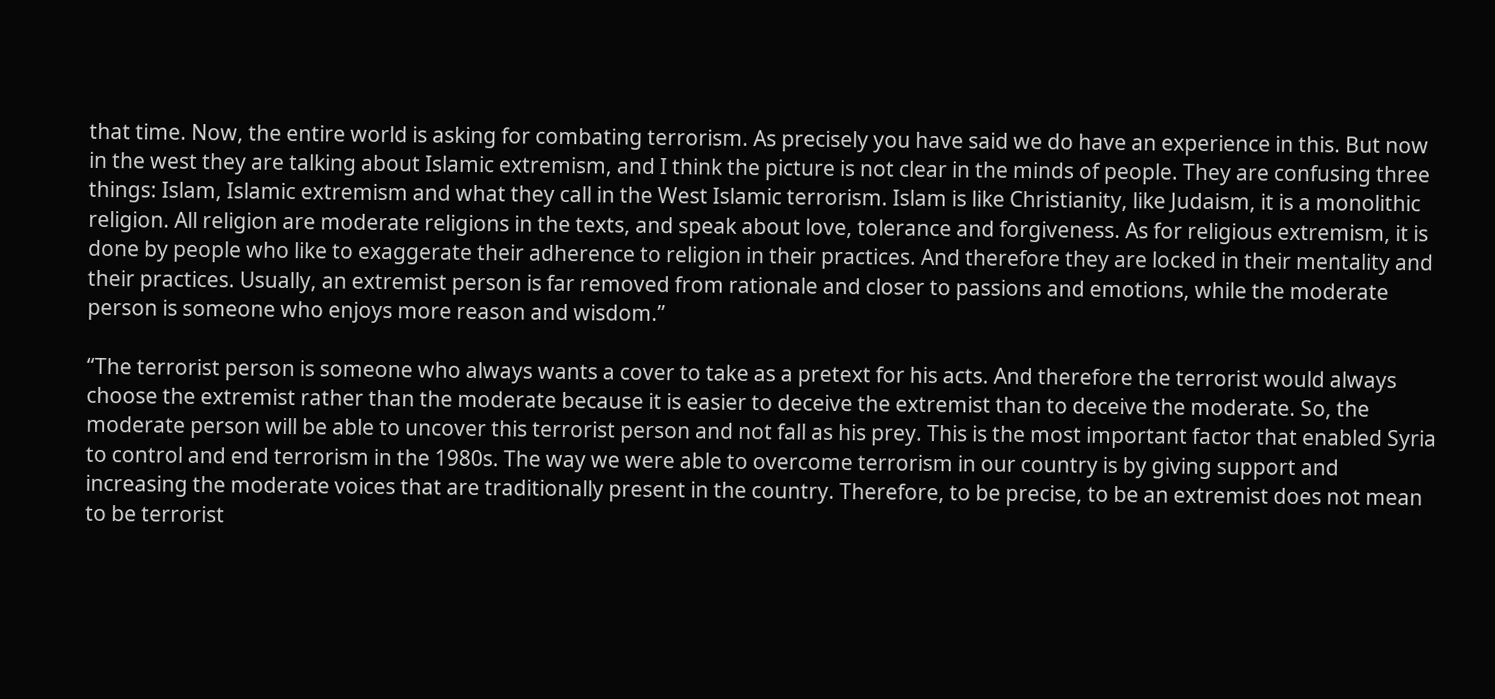that time. Now, the entire world is asking for combating terrorism. As precisely you have said we do have an experience in this. But now in the west they are talking about Islamic extremism, and I think the picture is not clear in the minds of people. They are confusing three things: Islam, Islamic extremism and what they call in the West Islamic terrorism. Islam is like Christianity, like Judaism, it is a monolithic religion. All religion are moderate religions in the texts, and speak about love, tolerance and forgiveness. As for religious extremism, it is done by people who like to exaggerate their adherence to religion in their practices. And therefore they are locked in their mentality and their practices. Usually, an extremist person is far removed from rationale and closer to passions and emotions, while the moderate person is someone who enjoys more reason and wisdom.”

“The terrorist person is someone who always wants a cover to take as a pretext for his acts. And therefore the terrorist would always choose the extremist rather than the moderate because it is easier to deceive the extremist than to deceive the moderate. So, the moderate person will be able to uncover this terrorist person and not fall as his prey. This is the most important factor that enabled Syria to control and end terrorism in the 1980s. The way we were able to overcome terrorism in our country is by giving support and increasing the moderate voices that are traditionally present in the country. Therefore, to be precise, to be an extremist does not mean to be terrorist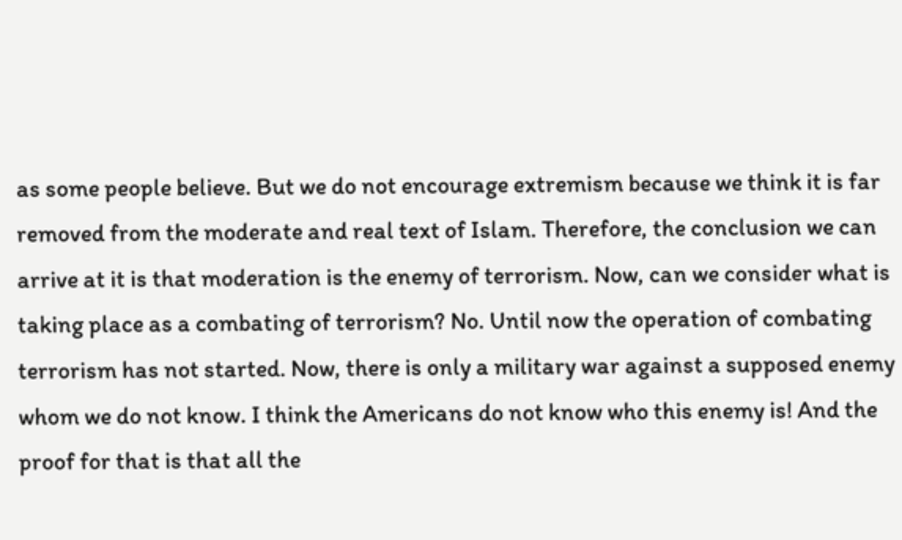as some people believe. But we do not encourage extremism because we think it is far removed from the moderate and real text of Islam. Therefore, the conclusion we can arrive at it is that moderation is the enemy of terrorism. Now, can we consider what is taking place as a combating of terrorism? No. Until now the operation of combating terrorism has not started. Now, there is only a military war against a supposed enemy whom we do not know. I think the Americans do not know who this enemy is! And the proof for that is that all the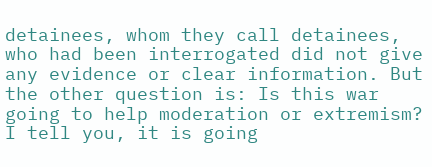detainees, whom they call detainees, who had been interrogated did not give any evidence or clear information. But the other question is: Is this war going to help moderation or extremism? I tell you, it is going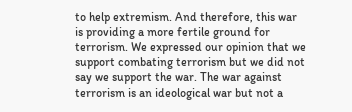to help extremism. And therefore, this war is providing a more fertile ground for terrorism. We expressed our opinion that we support combating terrorism but we did not say we support the war. The war against terrorism is an ideological war but not a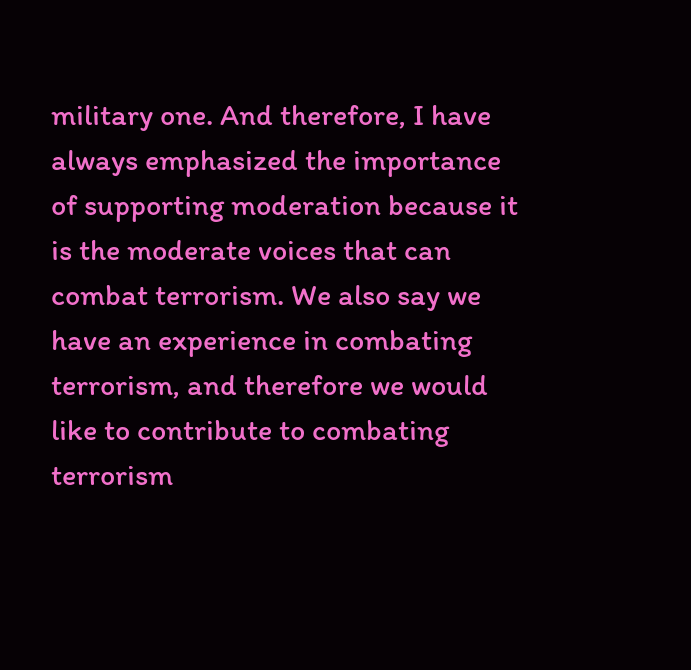military one. And therefore, I have always emphasized the importance of supporting moderation because it is the moderate voices that can combat terrorism. We also say we have an experience in combating terrorism, and therefore we would like to contribute to combating terrorism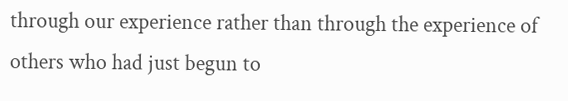through our experience rather than through the experience of others who had just begun to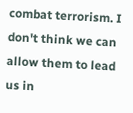combat terrorism. I don't think we can allow them to lead us in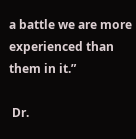a battle we are more experienced than them in it.”

 Dr.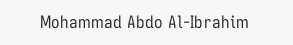Mohammad Abdo Al-Ibrahim